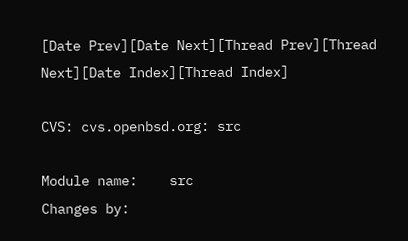[Date Prev][Date Next][Thread Prev][Thread Next][Date Index][Thread Index]

CVS: cvs.openbsd.org: src

Module name:    src
Changes by: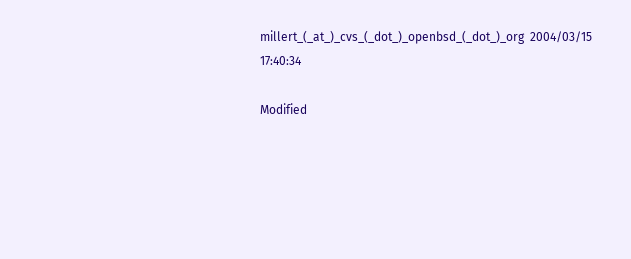millert_(_at_)_cvs_(_dot_)_openbsd_(_dot_)_org  2004/03/15 17:40:34

Modified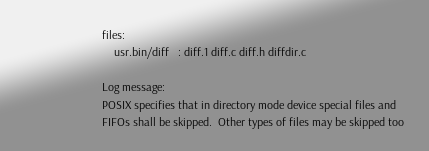files:
    usr.bin/diff   : diff.1 diff.c diff.h diffdir.c

Log message:
POSIX specifies that in directory mode device special files and
FIFOs shall be skipped.  Other types of files may be skipped too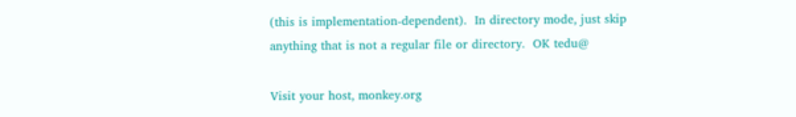(this is implementation-dependent).  In directory mode, just skip
anything that is not a regular file or directory.  OK tedu@

Visit your host, monkey.org